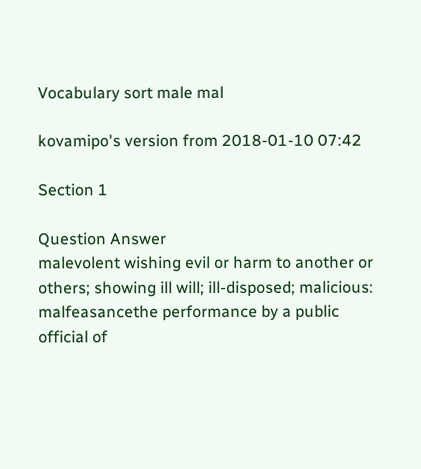Vocabulary sort male mal

kovamipo's version from 2018-01-10 07:42

Section 1

Question Answer
malevolent wishing evil or harm to another or others; showing ill will; ill-disposed; malicious:
malfeasancethe performance by a public official of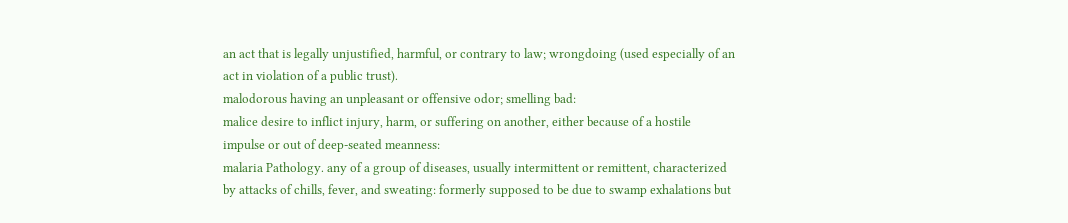an act that is legally unjustified, harmful, or contrary to law; wrongdoing (used especially of an act in violation of a public trust).
malodorous having an unpleasant or offensive odor; smelling bad:
malice desire to inflict injury, harm, or suffering on another, either because of a hostile impulse or out of deep-seated meanness:
malaria Pathology. any of a group of diseases, usually intermittent or remittent, characterized by attacks of chills, fever, and sweating: formerly supposed to be due to swamp exhalations but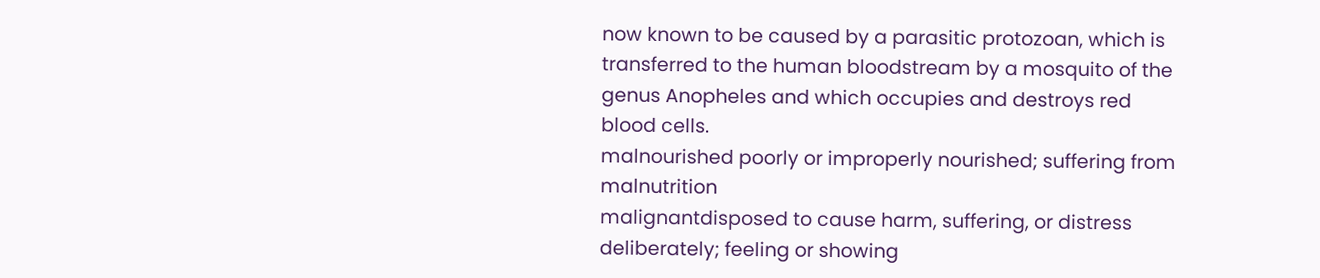now known to be caused by a parasitic protozoan, which is transferred to the human bloodstream by a mosquito of the genus Anopheles and which occupies and destroys red blood cells.
malnourished poorly or improperly nourished; suffering from malnutrition
malignantdisposed to cause harm, suffering, or distress deliberately; feeling or showing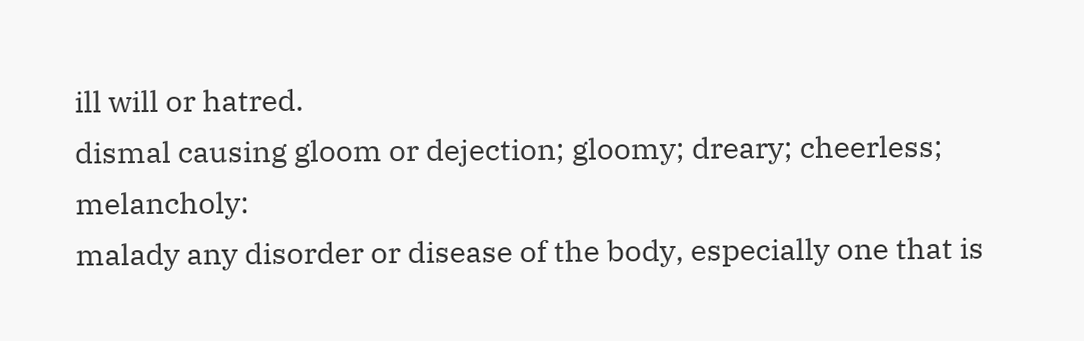ill will or hatred.
dismal causing gloom or dejection; gloomy; dreary; cheerless; melancholy:
malady any disorder or disease of the body, especially one that is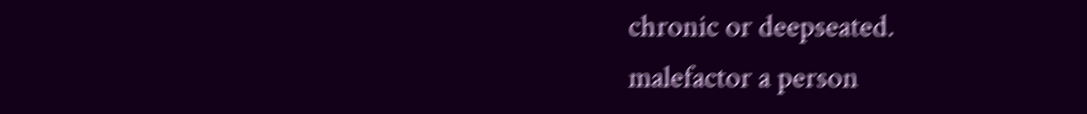chronic or deepseated.
malefactor a person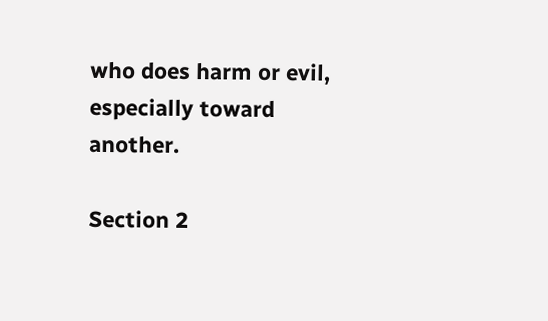who does harm or evil, especially toward another.

Section 2